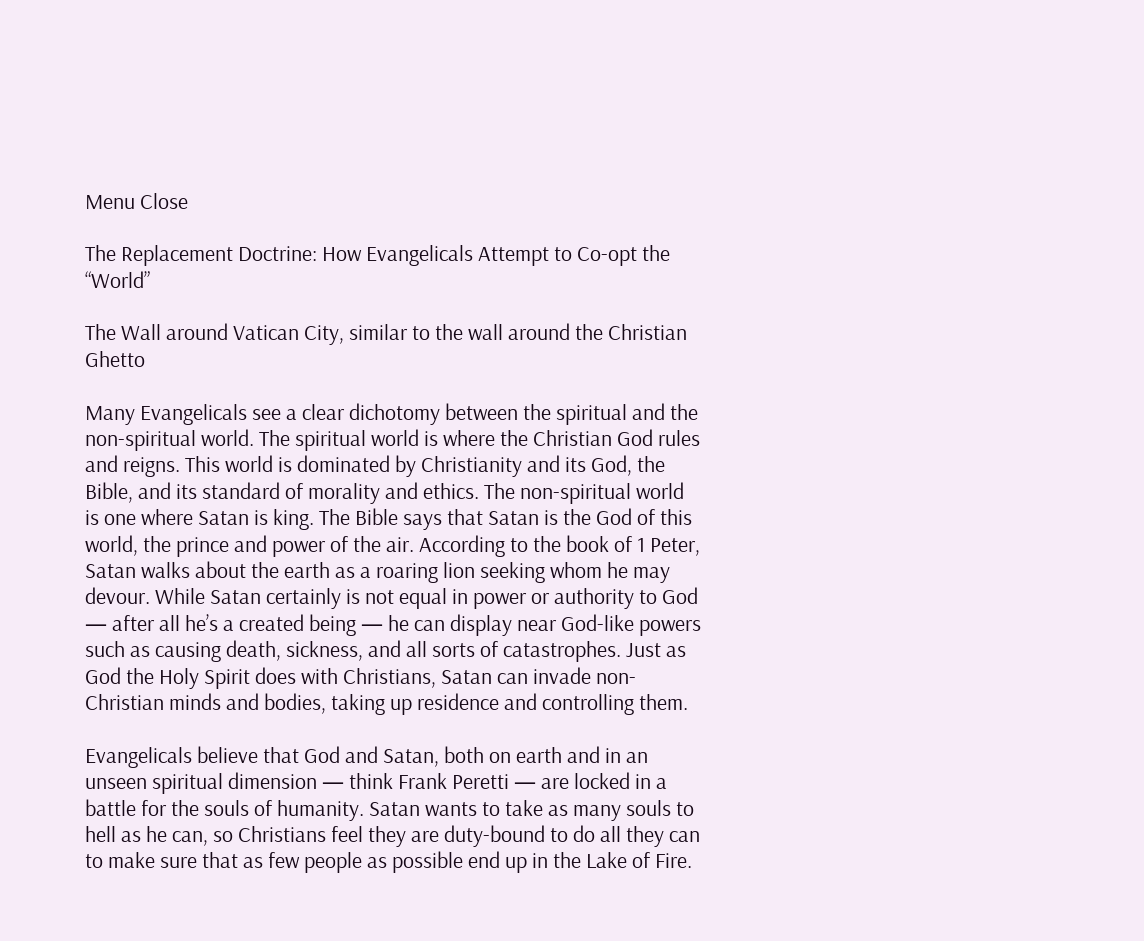Menu Close

The Replacement Doctrine: How Evangelicals Attempt to Co-opt the “World”

The Wall around Vatican City, similar to the wall around the Christian Ghetto

Many Evangelicals see a clear dichotomy between the spiritual and the non-spiritual world. The spiritual world is where the Christian God rules and reigns. This world is dominated by Christianity and its God, the Bible, and its standard of morality and ethics. The non-spiritual world is one where Satan is king. The Bible says that Satan is the God of this world, the prince and power of the air. According to the book of 1 Peter, Satan walks about the earth as a roaring lion seeking whom he may devour. While Satan certainly is not equal in power or authority to God — after all he’s a created being — he can display near God-like powers such as causing death, sickness, and all sorts of catastrophes. Just as God the Holy Spirit does with Christians, Satan can invade non-Christian minds and bodies, taking up residence and controlling them.

Evangelicals believe that God and Satan, both on earth and in an unseen spiritual dimension — think Frank Peretti — are locked in a battle for the souls of humanity. Satan wants to take as many souls to hell as he can, so Christians feel they are duty-bound to do all they can to make sure that as few people as possible end up in the Lake of Fire.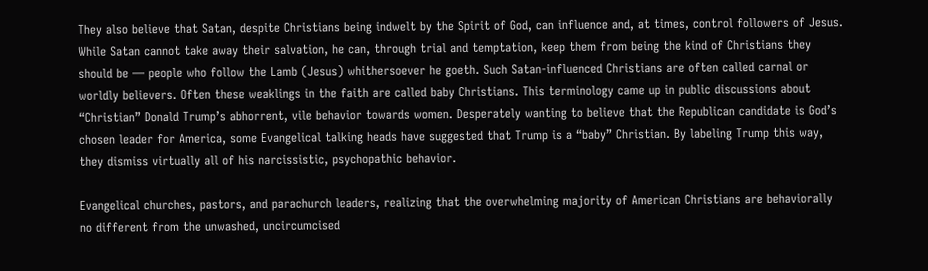They also believe that Satan, despite Christians being indwelt by the Spirit of God, can influence and, at times, control followers of Jesus. While Satan cannot take away their salvation, he can, through trial and temptation, keep them from being the kind of Christians they should be — people who follow the Lamb (Jesus) whithersoever he goeth. Such Satan-influenced Christians are often called carnal or worldly believers. Often these weaklings in the faith are called baby Christians. This terminology came up in public discussions about “Christian” Donald Trump’s abhorrent, vile behavior towards women. Desperately wanting to believe that the Republican candidate is God’s chosen leader for America, some Evangelical talking heads have suggested that Trump is a “baby” Christian. By labeling Trump this way, they dismiss virtually all of his narcissistic, psychopathic behavior.

Evangelical churches, pastors, and parachurch leaders, realizing that the overwhelming majority of American Christians are behaviorally no different from the unwashed, uncircumcised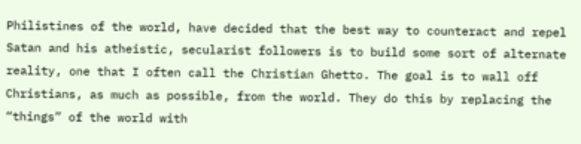Philistines of the world, have decided that the best way to counteract and repel Satan and his atheistic, secularist followers is to build some sort of alternate reality, one that I often call the Christian Ghetto. The goal is to wall off Christians, as much as possible, from the world. They do this by replacing the “things” of the world with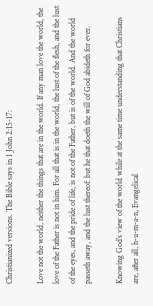Christianized versions. The Bible says in 1 John 2:15-17:

Love not the world, neither the things that are in the world. If any man love the world, the love of the Father is not in him. For all that is in the world, the lust of the flesh, and the lust of the eyes, and the pride of life, is not of the Father, but is of the world. And the world passeth away, and the lust thereof: but he that doeth the will of God abideth for ever.

Knowing God’s view of the world while at the same time understanding that Christians are, after all, h-u-m-a-n, Evangelical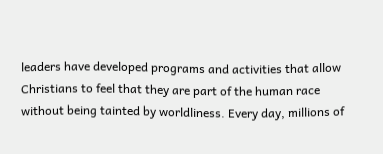leaders have developed programs and activities that allow Christians to feel that they are part of the human race without being tainted by worldliness. Every day, millions of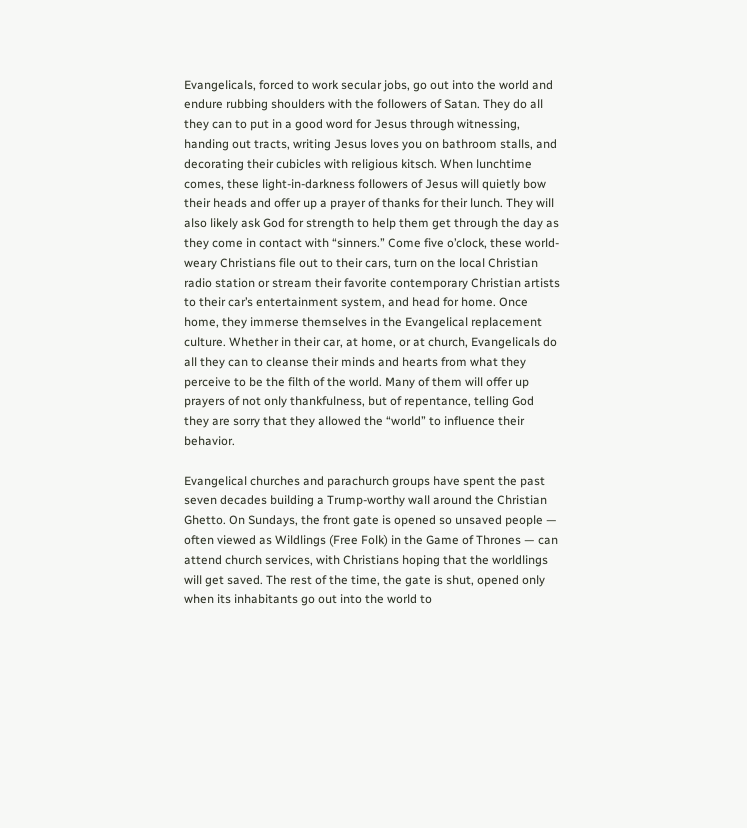Evangelicals, forced to work secular jobs, go out into the world and endure rubbing shoulders with the followers of Satan. They do all they can to put in a good word for Jesus through witnessing, handing out tracts, writing Jesus loves you on bathroom stalls, and decorating their cubicles with religious kitsch. When lunchtime comes, these light-in-darkness followers of Jesus will quietly bow their heads and offer up a prayer of thanks for their lunch. They will also likely ask God for strength to help them get through the day as they come in contact with “sinners.” Come five o’clock, these world-weary Christians file out to their cars, turn on the local Christian radio station or stream their favorite contemporary Christian artists to their car’s entertainment system, and head for home. Once home, they immerse themselves in the Evangelical replacement culture. Whether in their car, at home, or at church, Evangelicals do all they can to cleanse their minds and hearts from what they perceive to be the filth of the world. Many of them will offer up prayers of not only thankfulness, but of repentance, telling God they are sorry that they allowed the “world” to influence their behavior.

Evangelical churches and parachurch groups have spent the past seven decades building a Trump-worthy wall around the Christian Ghetto. On Sundays, the front gate is opened so unsaved people — often viewed as Wildlings (Free Folk) in the Game of Thrones — can attend church services, with Christians hoping that the worldlings will get saved. The rest of the time, the gate is shut, opened only when its inhabitants go out into the world to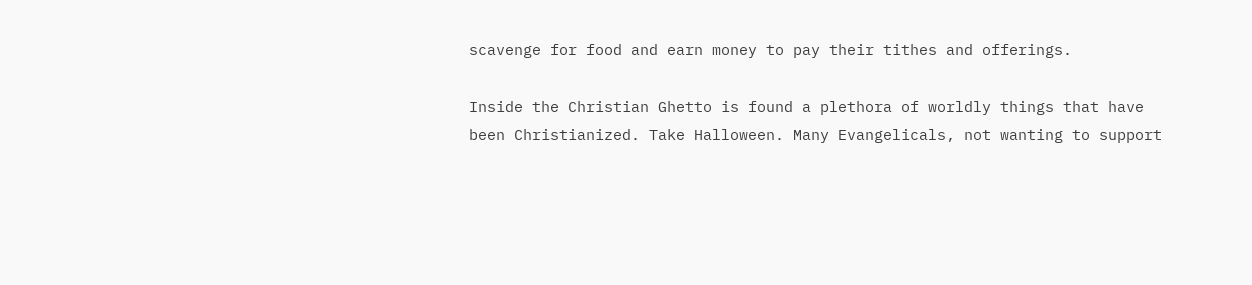scavenge for food and earn money to pay their tithes and offerings.

Inside the Christian Ghetto is found a plethora of worldly things that have been Christianized. Take Halloween. Many Evangelicals, not wanting to support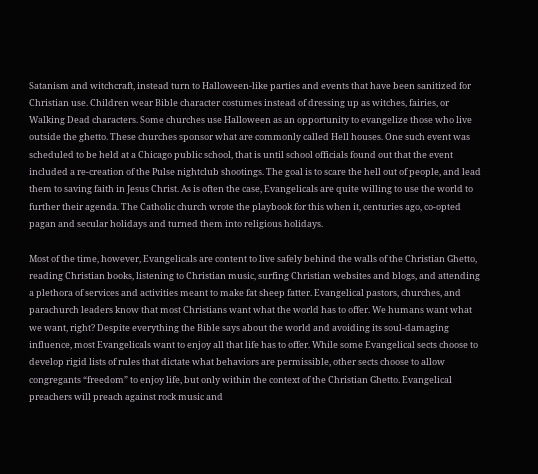Satanism and witchcraft, instead turn to Halloween-like parties and events that have been sanitized for Christian use. Children wear Bible character costumes instead of dressing up as witches, fairies, or Walking Dead characters. Some churches use Halloween as an opportunity to evangelize those who live outside the ghetto. These churches sponsor what are commonly called Hell houses. One such event was scheduled to be held at a Chicago public school, that is until school officials found out that the event included a re-creation of the Pulse nightclub shootings. The goal is to scare the hell out of people, and lead them to saving faith in Jesus Christ. As is often the case, Evangelicals are quite willing to use the world to further their agenda. The Catholic church wrote the playbook for this when it, centuries ago, co-opted pagan and secular holidays and turned them into religious holidays.

Most of the time, however, Evangelicals are content to live safely behind the walls of the Christian Ghetto, reading Christian books, listening to Christian music, surfing Christian websites and blogs, and attending a plethora of services and activities meant to make fat sheep fatter. Evangelical pastors, churches, and parachurch leaders know that most Christians want what the world has to offer. We humans want what we want, right? Despite everything the Bible says about the world and avoiding its soul-damaging influence, most Evangelicals want to enjoy all that life has to offer. While some Evangelical sects choose to develop rigid lists of rules that dictate what behaviors are permissible, other sects choose to allow congregants “freedom” to enjoy life, but only within the context of the Christian Ghetto. Evangelical preachers will preach against rock music and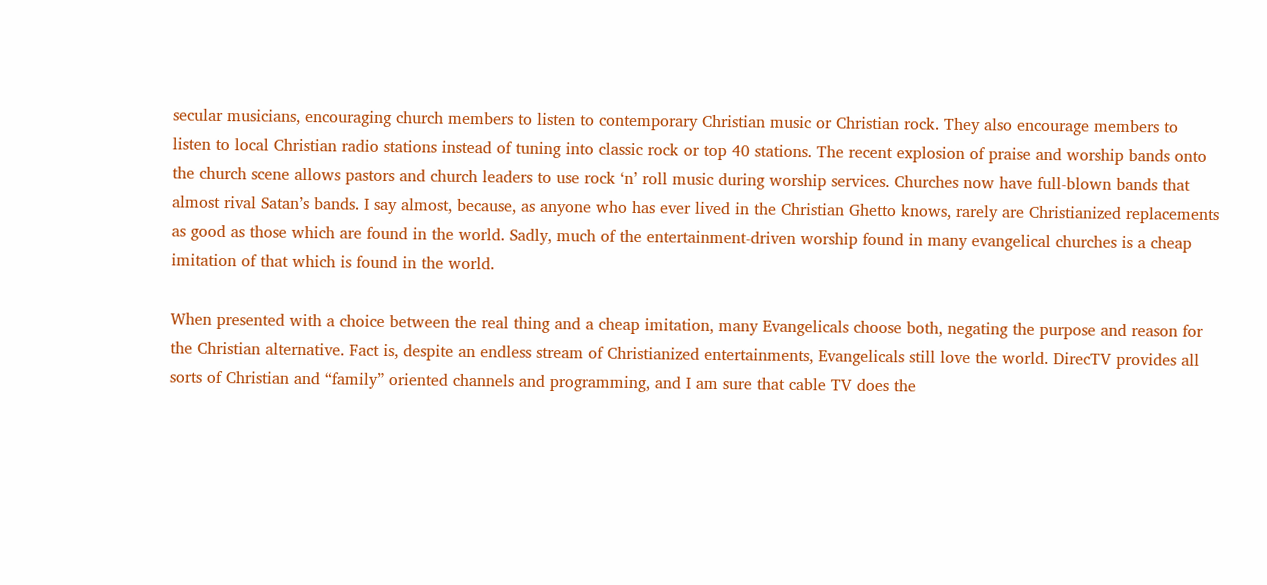secular musicians, encouraging church members to listen to contemporary Christian music or Christian rock. They also encourage members to listen to local Christian radio stations instead of tuning into classic rock or top 40 stations. The recent explosion of praise and worship bands onto the church scene allows pastors and church leaders to use rock ‘n’ roll music during worship services. Churches now have full-blown bands that almost rival Satan’s bands. I say almost, because, as anyone who has ever lived in the Christian Ghetto knows, rarely are Christianized replacements as good as those which are found in the world. Sadly, much of the entertainment-driven worship found in many evangelical churches is a cheap imitation of that which is found in the world.

When presented with a choice between the real thing and a cheap imitation, many Evangelicals choose both, negating the purpose and reason for the Christian alternative. Fact is, despite an endless stream of Christianized entertainments, Evangelicals still love the world. DirecTV provides all sorts of Christian and “family” oriented channels and programming, and I am sure that cable TV does the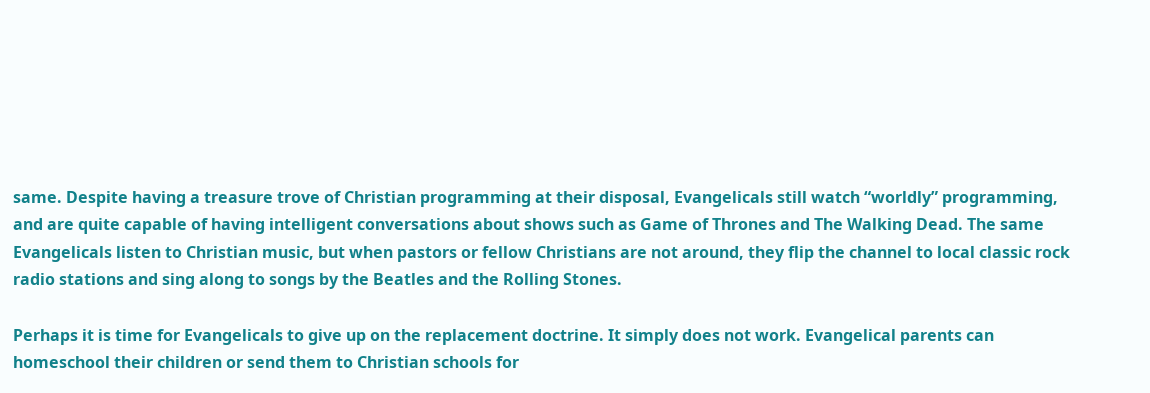same. Despite having a treasure trove of Christian programming at their disposal, Evangelicals still watch “worldly” programming, and are quite capable of having intelligent conversations about shows such as Game of Thrones and The Walking Dead. The same Evangelicals listen to Christian music, but when pastors or fellow Christians are not around, they flip the channel to local classic rock radio stations and sing along to songs by the Beatles and the Rolling Stones.

Perhaps it is time for Evangelicals to give up on the replacement doctrine. It simply does not work. Evangelical parents can homeschool their children or send them to Christian schools for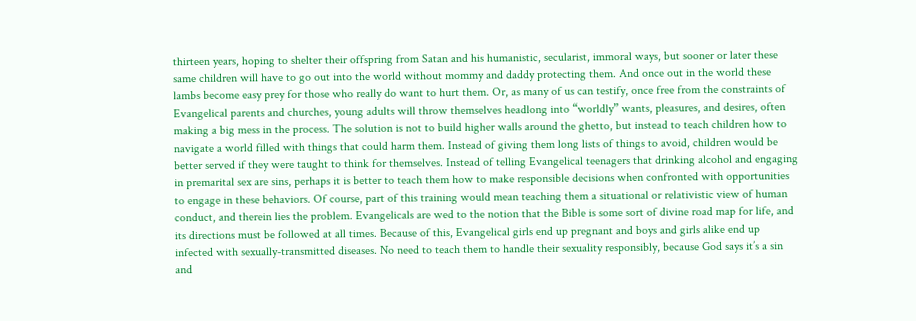thirteen years, hoping to shelter their offspring from Satan and his humanistic, secularist, immoral ways, but sooner or later these same children will have to go out into the world without mommy and daddy protecting them. And once out in the world these lambs become easy prey for those who really do want to hurt them. Or, as many of us can testify, once free from the constraints of Evangelical parents and churches, young adults will throw themselves headlong into “worldly” wants, pleasures, and desires, often making a big mess in the process. The solution is not to build higher walls around the ghetto, but instead to teach children how to navigate a world filled with things that could harm them. Instead of giving them long lists of things to avoid, children would be better served if they were taught to think for themselves. Instead of telling Evangelical teenagers that drinking alcohol and engaging in premarital sex are sins, perhaps it is better to teach them how to make responsible decisions when confronted with opportunities to engage in these behaviors. Of course, part of this training would mean teaching them a situational or relativistic view of human conduct, and therein lies the problem. Evangelicals are wed to the notion that the Bible is some sort of divine road map for life, and its directions must be followed at all times. Because of this, Evangelical girls end up pregnant and boys and girls alike end up infected with sexually-transmitted diseases. No need to teach them to handle their sexuality responsibly, because God says it’s a sin and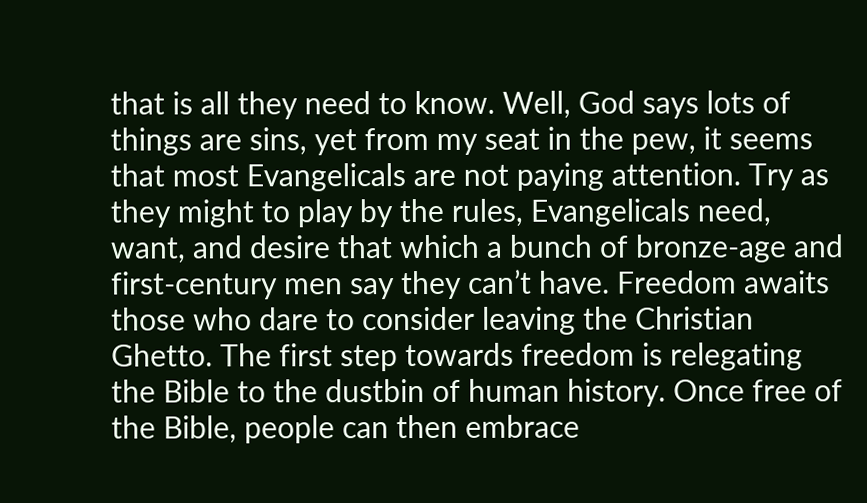that is all they need to know. Well, God says lots of things are sins, yet from my seat in the pew, it seems that most Evangelicals are not paying attention. Try as they might to play by the rules, Evangelicals need, want, and desire that which a bunch of bronze-age and first-century men say they can’t have. Freedom awaits those who dare to consider leaving the Christian Ghetto. The first step towards freedom is relegating the Bible to the dustbin of human history. Once free of the Bible, people can then embrace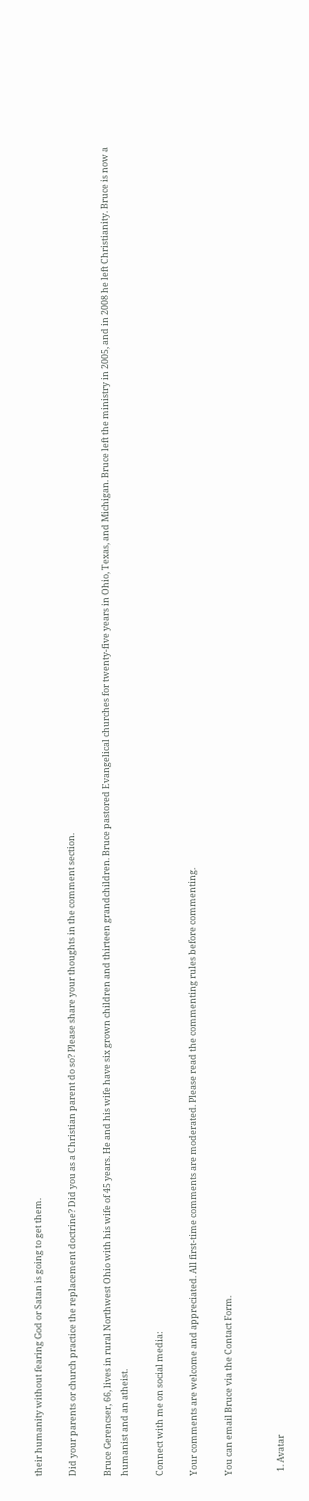their humanity without fearing God or Satan is going to get them.

Did your parents or church practice the replacement doctrine? Did you as a Christian parent do so? Please share your thoughts in the comment section.

Bruce Gerencser, 66, lives in rural Northwest Ohio with his wife of 45 years. He and his wife have six grown children and thirteen grandchildren. Bruce pastored Evangelical churches for twenty-five years in Ohio, Texas, and Michigan. Bruce left the ministry in 2005, and in 2008 he left Christianity. Bruce is now a humanist and an atheist.

Connect with me on social media:

Your comments are welcome and appreciated. All first-time comments are moderated. Please read the commenting rules before commenting.

You can email Bruce via the Contact Form.


  1. Avatar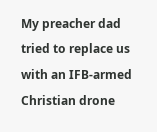My preacher dad tried to replace us with an IFB-armed Christian drone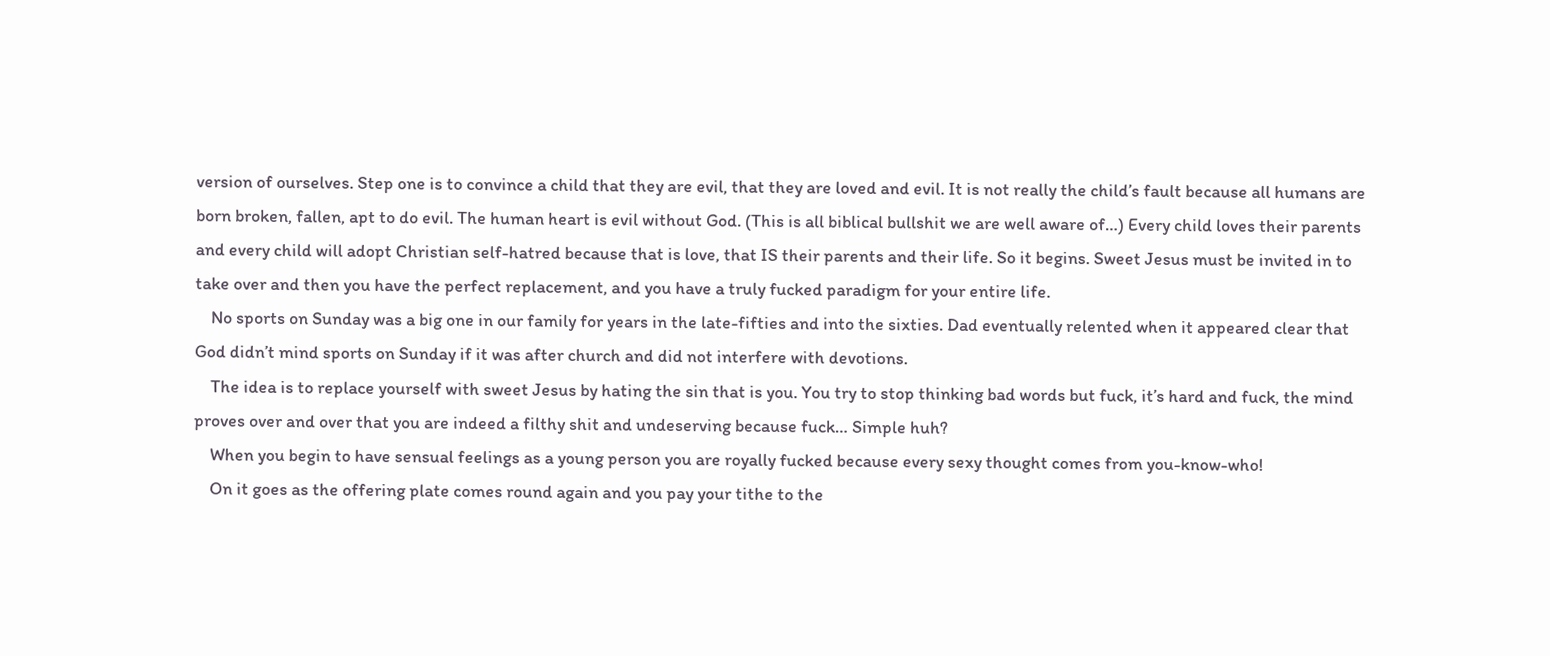version of ourselves. Step one is to convince a child that they are evil, that they are loved and evil. It is not really the child’s fault because all humans are born broken, fallen, apt to do evil. The human heart is evil without God. (This is all biblical bullshit we are well aware of…) Every child loves their parents and every child will adopt Christian self-hatred because that is love, that IS their parents and their life. So it begins. Sweet Jesus must be invited in to take over and then you have the perfect replacement, and you have a truly fucked paradigm for your entire life.
    No sports on Sunday was a big one in our family for years in the late-fifties and into the sixties. Dad eventually relented when it appeared clear that God didn’t mind sports on Sunday if it was after church and did not interfere with devotions.
    The idea is to replace yourself with sweet Jesus by hating the sin that is you. You try to stop thinking bad words but fuck, it’s hard and fuck, the mind proves over and over that you are indeed a filthy shit and undeserving because fuck… Simple huh?
    When you begin to have sensual feelings as a young person you are royally fucked because every sexy thought comes from you-know-who!
    On it goes as the offering plate comes round again and you pay your tithe to the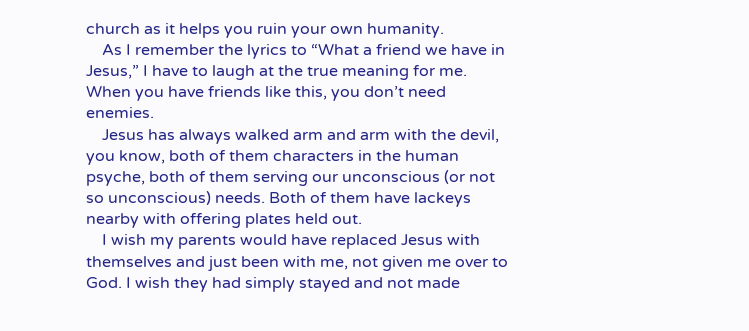church as it helps you ruin your own humanity.
    As I remember the lyrics to “What a friend we have in Jesus,” I have to laugh at the true meaning for me. When you have friends like this, you don’t need enemies.
    Jesus has always walked arm and arm with the devil, you know, both of them characters in the human psyche, both of them serving our unconscious (or not so unconscious) needs. Both of them have lackeys nearby with offering plates held out.
    I wish my parents would have replaced Jesus with themselves and just been with me, not given me over to God. I wish they had simply stayed and not made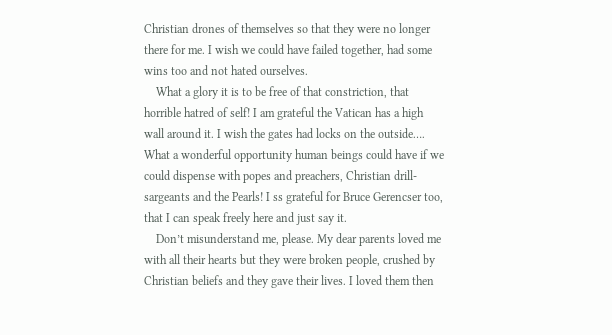Christian drones of themselves so that they were no longer there for me. I wish we could have failed together, had some wins too and not hated ourselves.
    What a glory it is to be free of that constriction, that horrible hatred of self! I am grateful the Vatican has a high wall around it. I wish the gates had locks on the outside…. What a wonderful opportunity human beings could have if we could dispense with popes and preachers, Christian drill-sargeants and the Pearls! I ss grateful for Bruce Gerencser too, that I can speak freely here and just say it.
    Don’t misunderstand me, please. My dear parents loved me with all their hearts but they were broken people, crushed by Christian beliefs and they gave their lives. I loved them then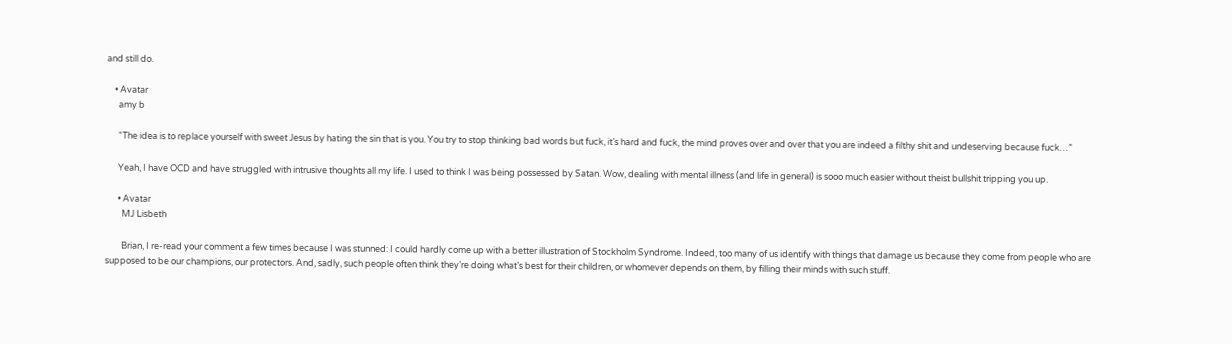and still do.

    • Avatar
      amy b

      “The idea is to replace yourself with sweet Jesus by hating the sin that is you. You try to stop thinking bad words but fuck, it’s hard and fuck, the mind proves over and over that you are indeed a filthy shit and undeserving because fuck…”

      Yeah, I have OCD and have struggled with intrusive thoughts all my life. I used to think I was being possessed by Satan. Wow, dealing with mental illness (and life in general) is sooo much easier without theist bullshit tripping you up.

      • Avatar
        MJ Lisbeth

        Brian, I re-read your comment a few times because I was stunned: I could hardly come up with a better illustration of Stockholm Syndrome. Indeed, too many of us identify with things that damage us because they come from people who are supposed to be our champions, our protectors. And, sadly, such people often think they’re doing what’s best for their children, or whomever depends on them, by filling their minds with such stuff.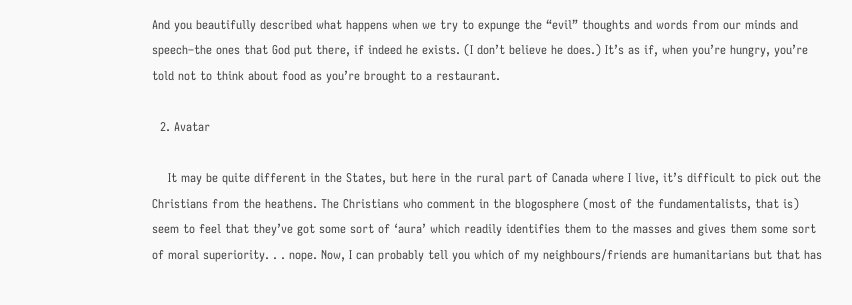And you beautifully described what happens when we try to expunge the “evil” thoughts and words from our minds and speech–the ones that God put there, if indeed he exists. (I don’t believe he does.) It’s as if, when you’re hungry, you’re told not to think about food as you’re brought to a restaurant.

  2. Avatar

    It may be quite different in the States, but here in the rural part of Canada where I live, it’s difficult to pick out the Christians from the heathens. The Christians who comment in the blogosphere (most of the fundamentalists, that is) seem to feel that they’ve got some sort of ‘aura’ which readily identifies them to the masses and gives them some sort of moral superiority. . . nope. Now, I can probably tell you which of my neighbours/friends are humanitarians but that has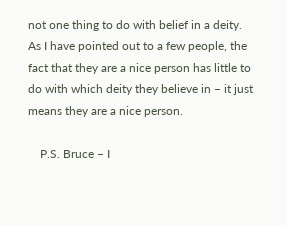not one thing to do with belief in a deity. As I have pointed out to a few people, the fact that they are a nice person has little to do with which deity they believe in – it just means they are a nice person.

    P.S. Bruce – I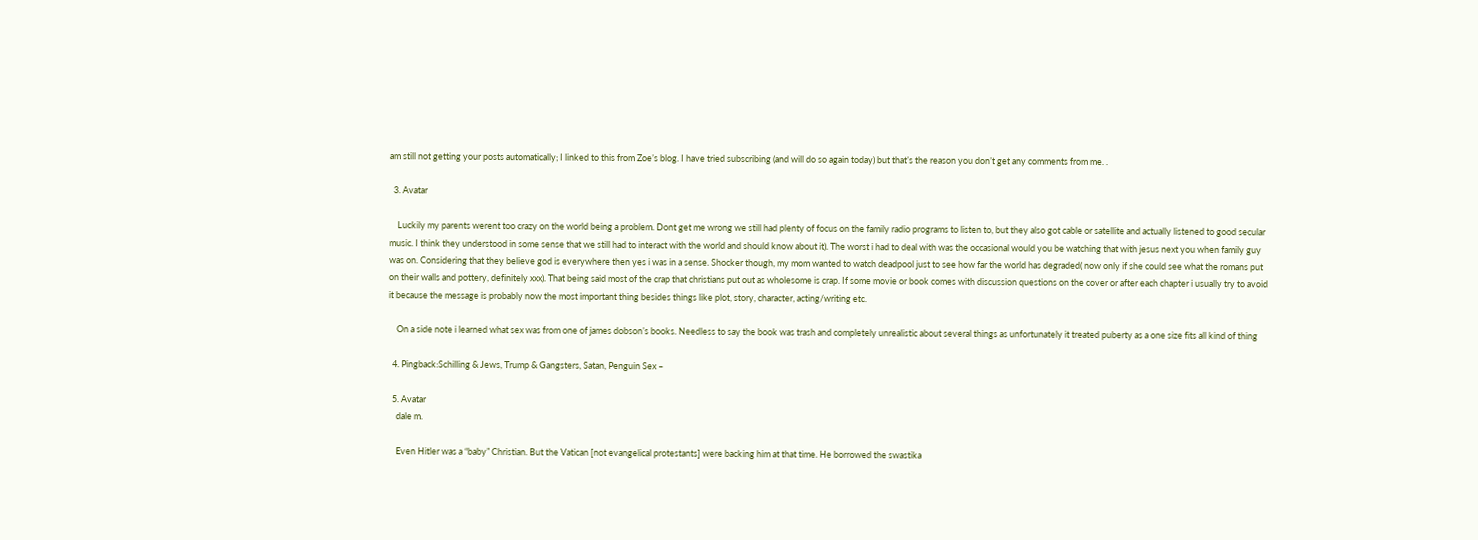am still not getting your posts automatically; I linked to this from Zoe’s blog. I have tried subscribing (and will do so again today) but that’s the reason you don’t get any comments from me. .

  3. Avatar

    Luckily my parents werent too crazy on the world being a problem. Dont get me wrong we still had plenty of focus on the family radio programs to listen to, but they also got cable or satellite and actually listened to good secular music. I think they understood in some sense that we still had to interact with the world and should know about it). The worst i had to deal with was the occasional would you be watching that with jesus next you when family guy was on. Considering that they believe god is everywhere then yes i was in a sense. Shocker though, my mom wanted to watch deadpool just to see how far the world has degraded( now only if she could see what the romans put on their walls and pottery, definitely xxx). That being said most of the crap that christians put out as wholesome is crap. If some movie or book comes with discussion questions on the cover or after each chapter i usually try to avoid it because the message is probably now the most important thing besides things like plot, story, character, acting/writing etc.

    On a side note i learned what sex was from one of james dobson’s books. Needless to say the book was trash and completely unrealistic about several things as unfortunately it treated puberty as a one size fits all kind of thing

  4. Pingback:Schilling & Jews, Trump & Gangsters, Satan, Penguin Sex –

  5. Avatar
    dale m.

    Even Hitler was a “baby” Christian. But the Vatican [not evangelical protestants] were backing him at that time. He borrowed the swastika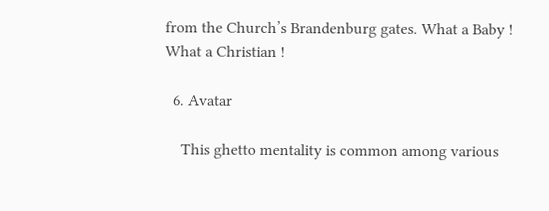from the Church’s Brandenburg gates. What a Baby ! What a Christian !

  6. Avatar

    This ghetto mentality is common among various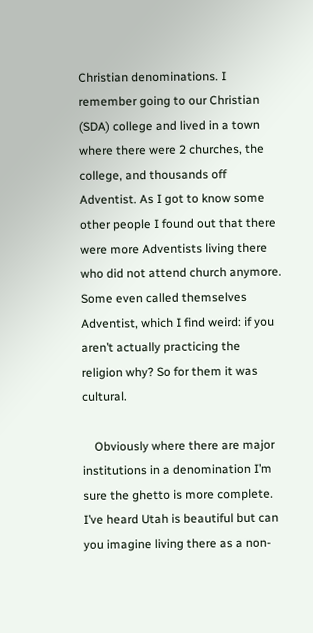Christian denominations. I remember going to our Christian (SDA) college and lived in a town where there were 2 churches, the college, and thousands off Adventist. As I got to know some other people I found out that there were more Adventists living there who did not attend church anymore. Some even called themselves Adventist, which I find weird: if you aren’t actually practicing the religion why? So for them it was cultural.

    Obviously where there are major institutions in a denomination I’m sure the ghetto is more complete. I’ve heard Utah is beautiful but can you imagine living there as a non-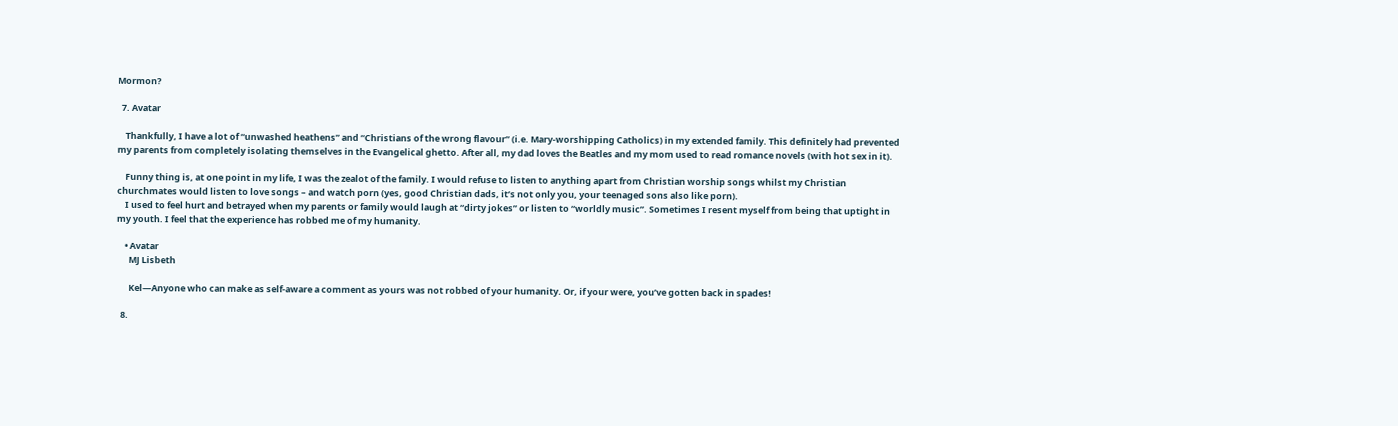Mormon?

  7. Avatar

    Thankfully, I have a lot of “unwashed heathens” and “Christians of the wrong flavour” (i.e. Mary-worshipping Catholics) in my extended family. This definitely had prevented my parents from completely isolating themselves in the Evangelical ghetto. After all, my dad loves the Beatles and my mom used to read romance novels (with hot sex in it).

    Funny thing is, at one point in my life, I was the zealot of the family. I would refuse to listen to anything apart from Christian worship songs whilst my Christian churchmates would listen to love songs – and watch porn (yes, good Christian dads, it’s not only you, your teenaged sons also like porn).
    I used to feel hurt and betrayed when my parents or family would laugh at “dirty jokes” or listen to “worldly music”. Sometimes I resent myself from being that uptight in my youth. I feel that the experience has robbed me of my humanity.

    • Avatar
      MJ Lisbeth

      Kel—Anyone who can make as self-aware a comment as yours was not robbed of your humanity. Or, if your were, you’ve gotten back in spades!

  8.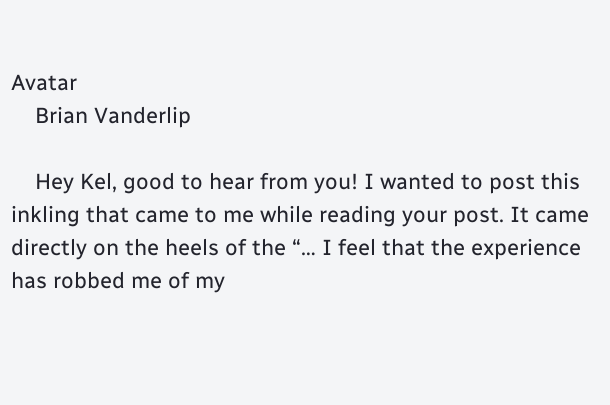Avatar
    Brian Vanderlip

    Hey Kel, good to hear from you! I wanted to post this inkling that came to me while reading your post. It came directly on the heels of the “… I feel that the experience has robbed me of my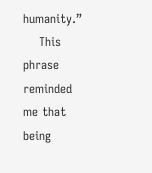humanity.”
    This phrase reminded me that being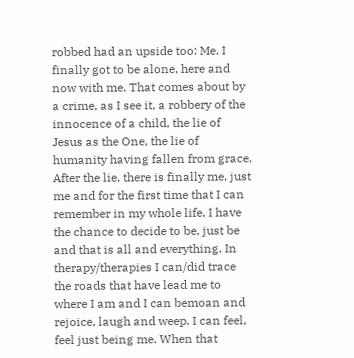robbed had an upside too: Me. I finally got to be alone, here and now with me. That comes about by a crime, as I see it, a robbery of the innocence of a child, the lie of Jesus as the One, the lie of humanity having fallen from grace. After the lie, there is finally me, just me and for the first time that I can remember in my whole life, I have the chance to decide to be, just be and that is all and everything. In therapy/therapies I can/did trace the roads that have lead me to where I am and I can bemoan and rejoice, laugh and weep. I can feel, feel just being me. When that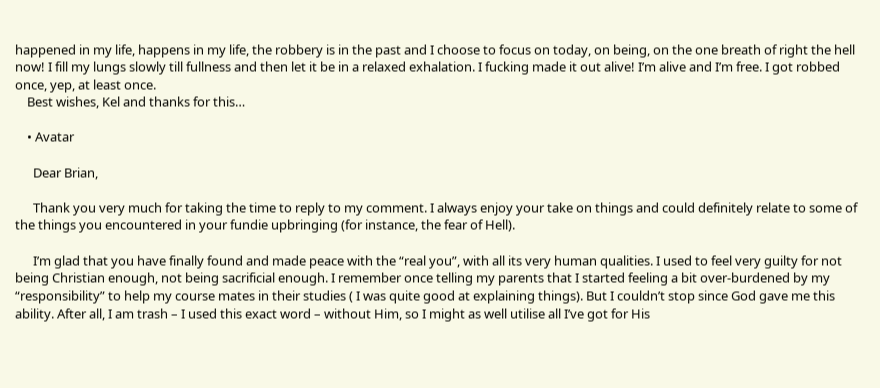happened in my life, happens in my life, the robbery is in the past and I choose to focus on today, on being, on the one breath of right the hell now! I fill my lungs slowly till fullness and then let it be in a relaxed exhalation. I fucking made it out alive! I’m alive and I’m free. I got robbed once, yep, at least once.
    Best wishes, Kel and thanks for this…

    • Avatar

      Dear Brian,

      Thank you very much for taking the time to reply to my comment. I always enjoy your take on things and could definitely relate to some of the things you encountered in your fundie upbringing (for instance, the fear of Hell).

      I’m glad that you have finally found and made peace with the “real you”, with all its very human qualities. I used to feel very guilty for not being Christian enough, not being sacrificial enough. I remember once telling my parents that I started feeling a bit over-burdened by my “responsibility” to help my course mates in their studies ( I was quite good at explaining things). But I couldn’t stop since God gave me this ability. After all, I am trash – I used this exact word – without Him, so I might as well utilise all I’ve got for His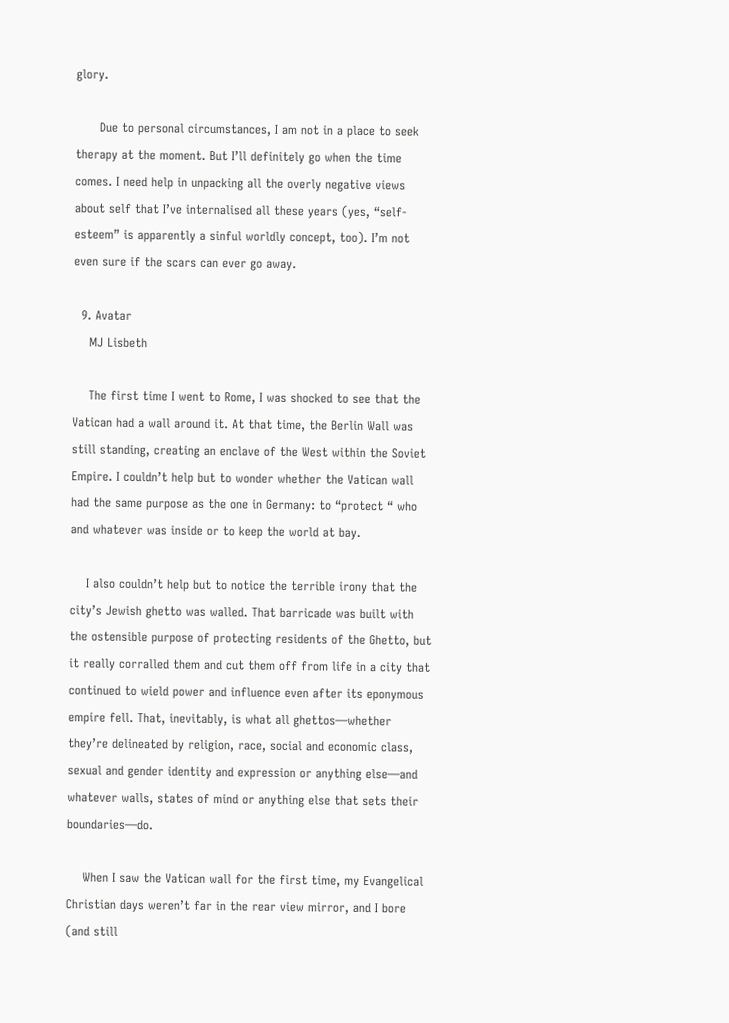glory.

      Due to personal circumstances, I am not in a place to seek therapy at the moment. But I’ll definitely go when the time comes. I need help in unpacking all the overly negative views about self that I’ve internalised all these years (yes, “self-esteem” is apparently a sinful worldly concept, too). I’m not even sure if the scars can ever go away.

  9. Avatar
    MJ Lisbeth

    The first time I went to Rome, I was shocked to see that the Vatican had a wall around it. At that time, the Berlin Wall was still standing, creating an enclave of the West within the Soviet Empire. I couldn’t help but to wonder whether the Vatican wall had the same purpose as the one in Germany: to “protect “ who and whatever was inside or to keep the world at bay.

    I also couldn’t help but to notice the terrible irony that the city’s Jewish ghetto was walled. That barricade was built with the ostensible purpose of protecting residents of the Ghetto, but it really corralled them and cut them off from life in a city that continued to wield power and influence even after its eponymous empire fell. That, inevitably, is what all ghettos—whether they’re delineated by religion, race, social and economic class, sexual and gender identity and expression or anything else—and whatever walls, states of mind or anything else that sets their boundaries—do.

    When I saw the Vatican wall for the first time, my Evangelical Christian days weren’t far in the rear view mirror, and I bore (and still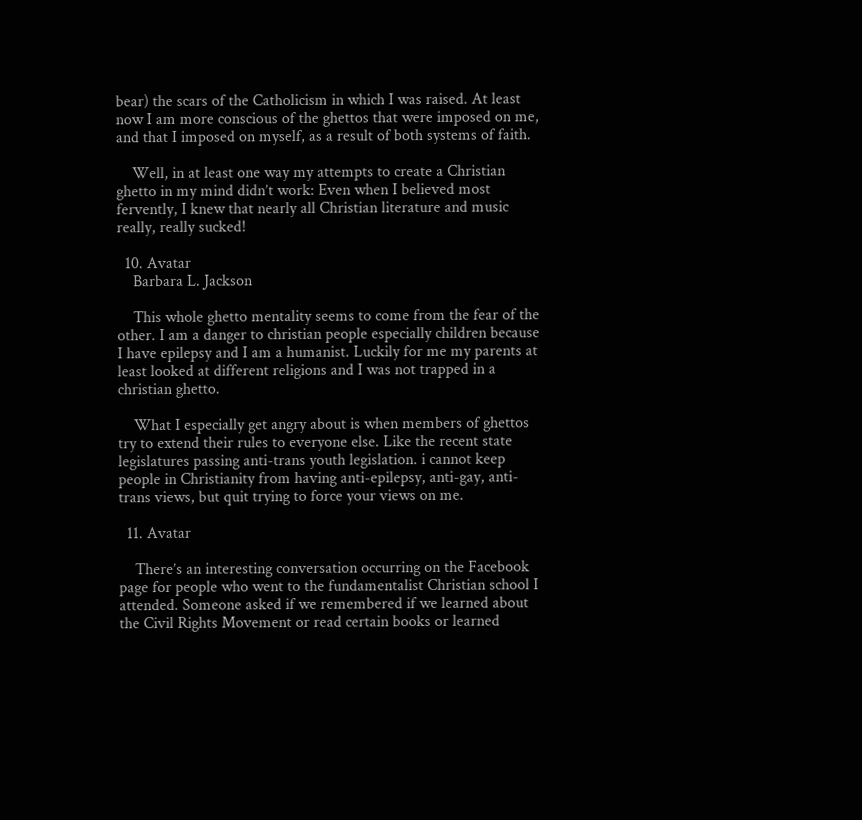bear) the scars of the Catholicism in which I was raised. At least now I am more conscious of the ghettos that were imposed on me, and that I imposed on myself, as a result of both systems of faith.

    Well, in at least one way my attempts to create a Christian ghetto in my mind didn’t work: Even when I believed most fervently, I knew that nearly all Christian literature and music really, really sucked!

  10. Avatar
    Barbara L. Jackson

    This whole ghetto mentality seems to come from the fear of the other. I am a danger to christian people especially children because I have epilepsy and I am a humanist. Luckily for me my parents at least looked at different religions and I was not trapped in a christian ghetto.

    What I especially get angry about is when members of ghettos try to extend their rules to everyone else. Like the recent state legislatures passing anti-trans youth legislation. i cannot keep people in Christianity from having anti-epilepsy, anti-gay, anti-trans views, but quit trying to force your views on me.

  11. Avatar

    There’s an interesting conversation occurring on the Facebook page for people who went to the fundamentalist Christian school I attended. Someone asked if we remembered if we learned about the Civil Rights Movement or read certain books or learned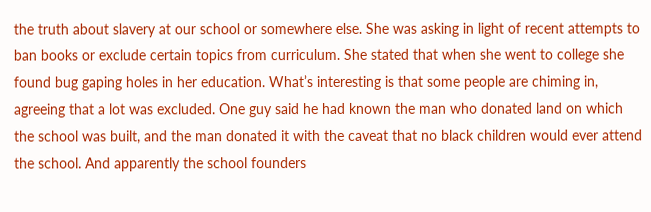the truth about slavery at our school or somewhere else. She was asking in light of recent attempts to ban books or exclude certain topics from curriculum. She stated that when she went to college she found bug gaping holes in her education. What’s interesting is that some people are chiming in, agreeing that a lot was excluded. One guy said he had known the man who donated land on which the school was built, and the man donated it with the caveat that no black children would ever attend the school. And apparently the school founders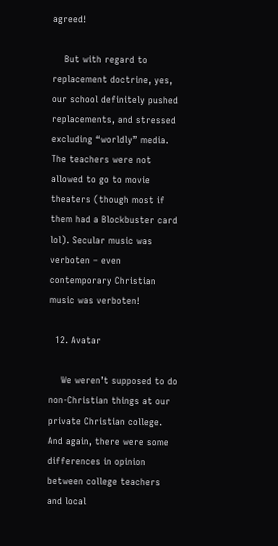agreed!

    But with regard to replacement doctrine, yes, our school definitely pushed replacements, and stressed excluding “worldly” media. The teachers were not allowed to go to movie theaters (though most if them had a Blockbuster card lol). Secular music was verboten – even contemporary Christian music was verboten!

  12. Avatar

    We weren’t supposed to do non-Christian things at our private Christian college. And again, there were some differences in opinion between college teachers and local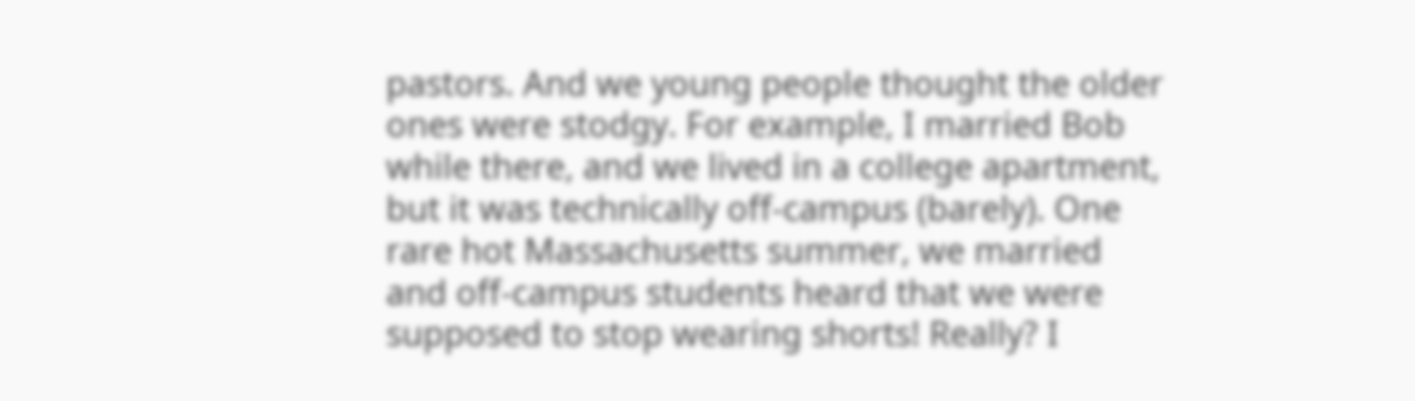pastors. And we young people thought the older ones were stodgy. For example, I married Bob while there, and we lived in a college apartment, but it was technically off-campus (barely). One rare hot Massachusetts summer, we married and off-campus students heard that we were supposed to stop wearing shorts! Really? I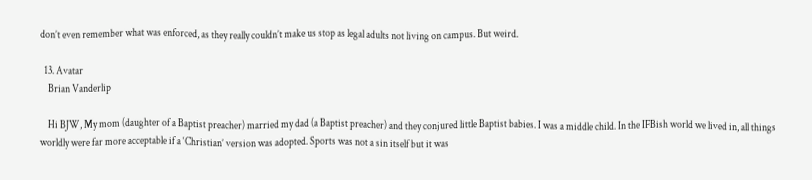don’t even remember what was enforced, as they really couldn’t make us stop as legal adults not living on campus. But weird.

  13. Avatar
    Brian Vanderlip

    Hi BJW, My mom (daughter of a Baptist preacher) married my dad (a Baptist preacher) and they conjured little Baptist babies. I was a middle child. In the IFBish world we lived in, all things worldly were far more acceptable if a ‘Christian’ version was adopted. Sports was not a sin itself but it was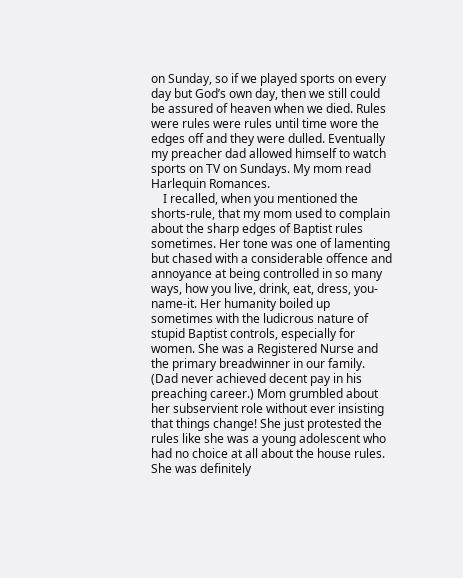on Sunday, so if we played sports on every day but God’s own day, then we still could be assured of heaven when we died. Rules were rules were rules until time wore the edges off and they were dulled. Eventually my preacher dad allowed himself to watch sports on TV on Sundays. My mom read Harlequin Romances.
    I recalled, when you mentioned the shorts-rule, that my mom used to complain about the sharp edges of Baptist rules sometimes. Her tone was one of lamenting but chased with a considerable offence and annoyance at being controlled in so many ways, how you live, drink, eat, dress, you-name-it. Her humanity boiled up sometimes with the ludicrous nature of stupid Baptist controls, especially for women. She was a Registered Nurse and the primary breadwinner in our family. (Dad never achieved decent pay in his preaching career.) Mom grumbled about her subservient role without ever insisting that things change! She just protested the rules like she was a young adolescent who had no choice at all about the house rules. She was definitely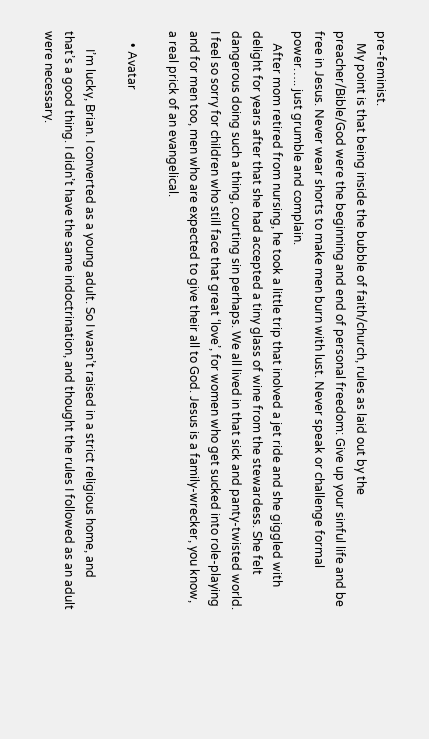pre-feminist.
    My point is that being inside the bubble of faith/church, rules as laid out by the preacher/Bible/God were the beginning and end of personal freedom: Give up your sinful life and be free in Jesus. Never wear shorts to make men burn with lust. Never speak or challenge formal power….. just grumble and complain.
    After mom retired from nursing, he took a little trip that inolved a jet ride and she giggled with delight for years after that she had accepted a tiny glass of wine from the stewardess. She felt dangerous doing such a thing, courting sin perhaps. We all lived in that sick and panty-twisted world. I feel so sorry for children who still face that great ‘love’, for women who get sucked into role-playing and for men too, men who are expected to give their all to God. Jesus is a family-wrecker, you know, a real prick of an evangelical.

    • Avatar

      I’m lucky, Brian. I converted as a young adult. So I wasn’t raised in a strict religious home, and that’s a good thing. I didn’t have the same indoctrination, and thought the rules I followed as an adult were necessary.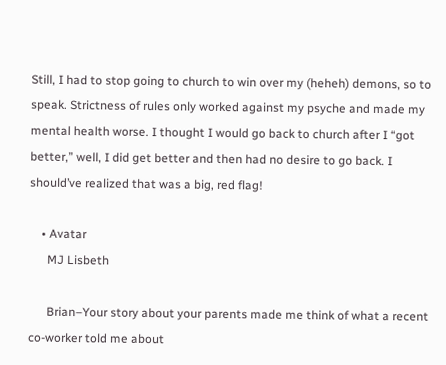Still, I had to stop going to church to win over my (heheh) demons, so to speak. Strictness of rules only worked against my psyche and made my mental health worse. I thought I would go back to church after I “got better,” well, I did get better and then had no desire to go back. I should’ve realized that was a big, red flag!

    • Avatar
      MJ Lisbeth

      Brian–Your story about your parents made me think of what a recent co-worker told me about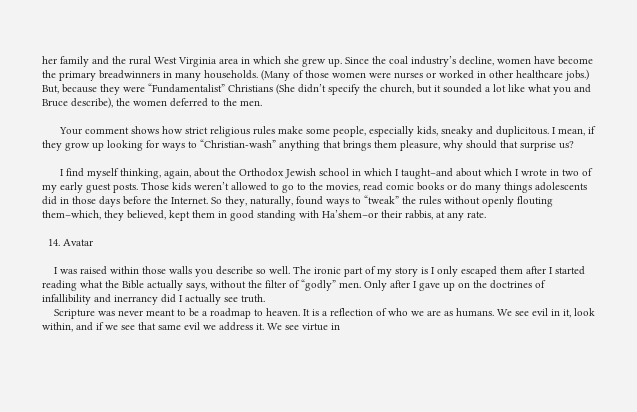her family and the rural West Virginia area in which she grew up. Since the coal industry’s decline, women have become the primary breadwinners in many households. (Many of those women were nurses or worked in other healthcare jobs.) But, because they were “Fundamentalist” Christians (She didn’t specify the church, but it sounded a lot like what you and Bruce describe), the women deferred to the men.

      Your comment shows how strict religious rules make some people, especially kids, sneaky and duplicitous. I mean, if they grow up looking for ways to “Christian-wash” anything that brings them pleasure, why should that surprise us?

      I find myself thinking, again, about the Orthodox Jewish school in which I taught–and about which I wrote in two of my early guest posts. Those kids weren’t allowed to go to the movies, read comic books or do many things adolescents did in those days before the Internet. So they, naturally, found ways to “tweak” the rules without openly flouting them–which, they believed, kept them in good standing with Ha’shem–or their rabbis, at any rate.

  14. Avatar

    I was raised within those walls you describe so well. The ironic part of my story is I only escaped them after I started reading what the Bible actually says, without the filter of “godly” men. Only after I gave up on the doctrines of infallibility and inerrancy did I actually see truth.
    Scripture was never meant to be a roadmap to heaven. It is a reflection of who we are as humans. We see evil in it, look within, and if we see that same evil we address it. We see virtue in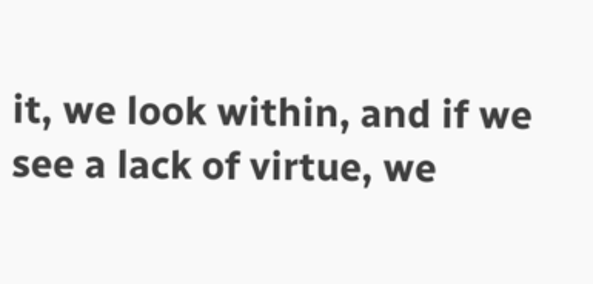it, we look within, and if we see a lack of virtue, we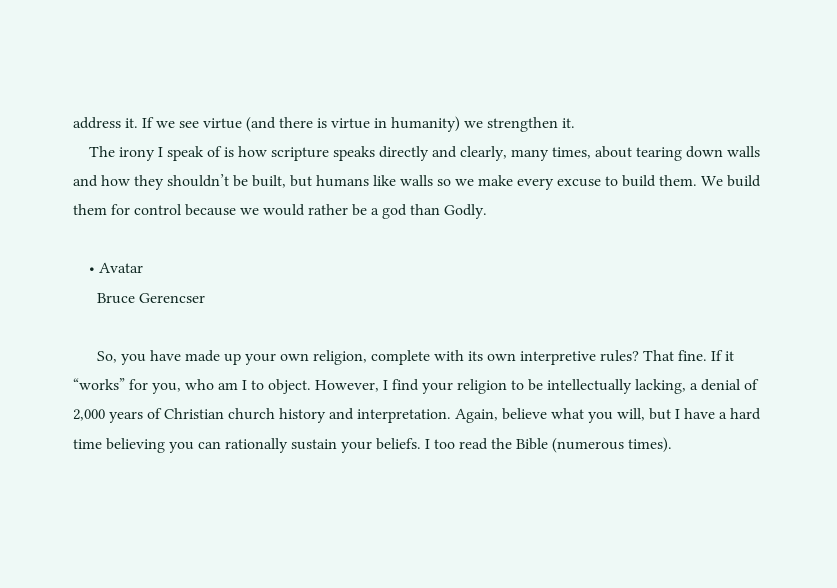address it. If we see virtue (and there is virtue in humanity) we strengthen it.
    The irony I speak of is how scripture speaks directly and clearly, many times, about tearing down walls and how they shouldn’t be built, but humans like walls so we make every excuse to build them. We build them for control because we would rather be a god than Godly.

    • Avatar
      Bruce Gerencser

      So, you have made up your own religion, complete with its own interpretive rules? That fine. If it “works” for you, who am I to object. However, I find your religion to be intellectually lacking, a denial of 2,000 years of Christian church history and interpretation. Again, believe what you will, but I have a hard time believing you can rationally sustain your beliefs. I too read the Bible (numerous times).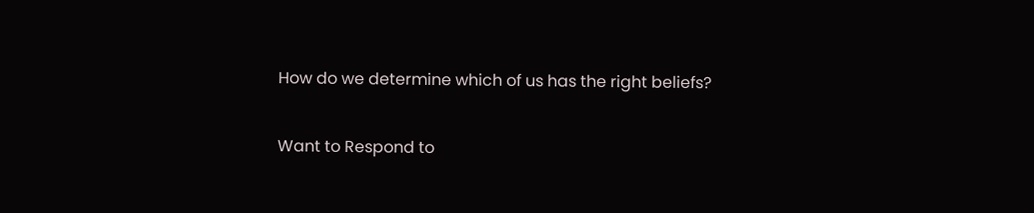How do we determine which of us has the right beliefs?

Want to Respond to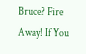Bruce? Fire Away! If You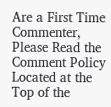Are a First Time Commenter, Please Read the Comment Policy Located at the Top of the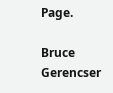Page.

Bruce Gerencser